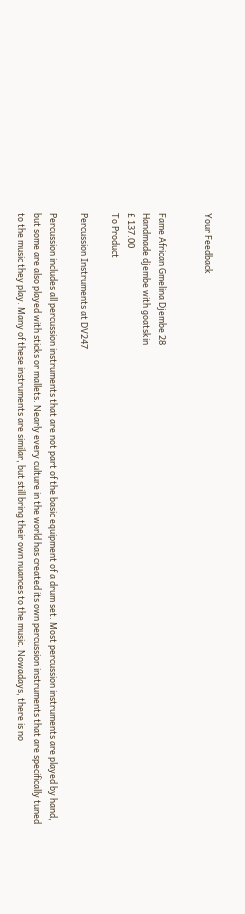Your Feedback


Fame African Gmelina Djembe 28
Handmade djembe with goatskin
£ 137.00
To Product

Percussion Instruments at DV247

Percussion includes all percussion instruments that are not part of the basic equipment of a drum set. Most percussion instruments are played by hand, but some are also played with sticks or mallets. Nearly every culture in the world has created its own percussion instruments that are specifically tuned to the music they play. Many of these instruments are similar, but still bring their own nuances to the music. Nowadays, there is no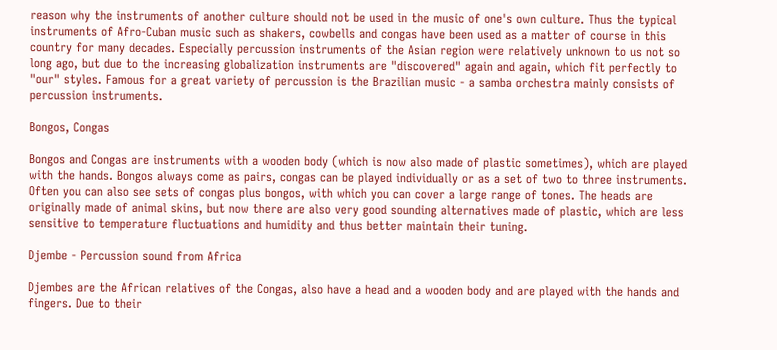reason why the instruments of another culture should not be used in the music of one's own culture. Thus the typical instruments of Afro-Cuban music such as shakers, cowbells and congas have been used as a matter of course in this country for many decades. Especially percussion instruments of the Asian region were relatively unknown to us not so long ago, but due to the increasing globalization instruments are "discovered" again and again, which fit perfectly to "our" styles. Famous for a great variety of percussion is the Brazilian music - a samba orchestra mainly consists of percussion instruments.

Bongos, Congas

Bongos and Congas are instruments with a wooden body (which is now also made of plastic sometimes), which are played with the hands. Bongos always come as pairs, congas can be played individually or as a set of two to three instruments. Often you can also see sets of congas plus bongos, with which you can cover a large range of tones. The heads are originally made of animal skins, but now there are also very good sounding alternatives made of plastic, which are less sensitive to temperature fluctuations and humidity and thus better maintain their tuning.

Djembe - Percussion sound from Africa

Djembes are the African relatives of the Congas, also have a head and a wooden body and are played with the hands and fingers. Due to their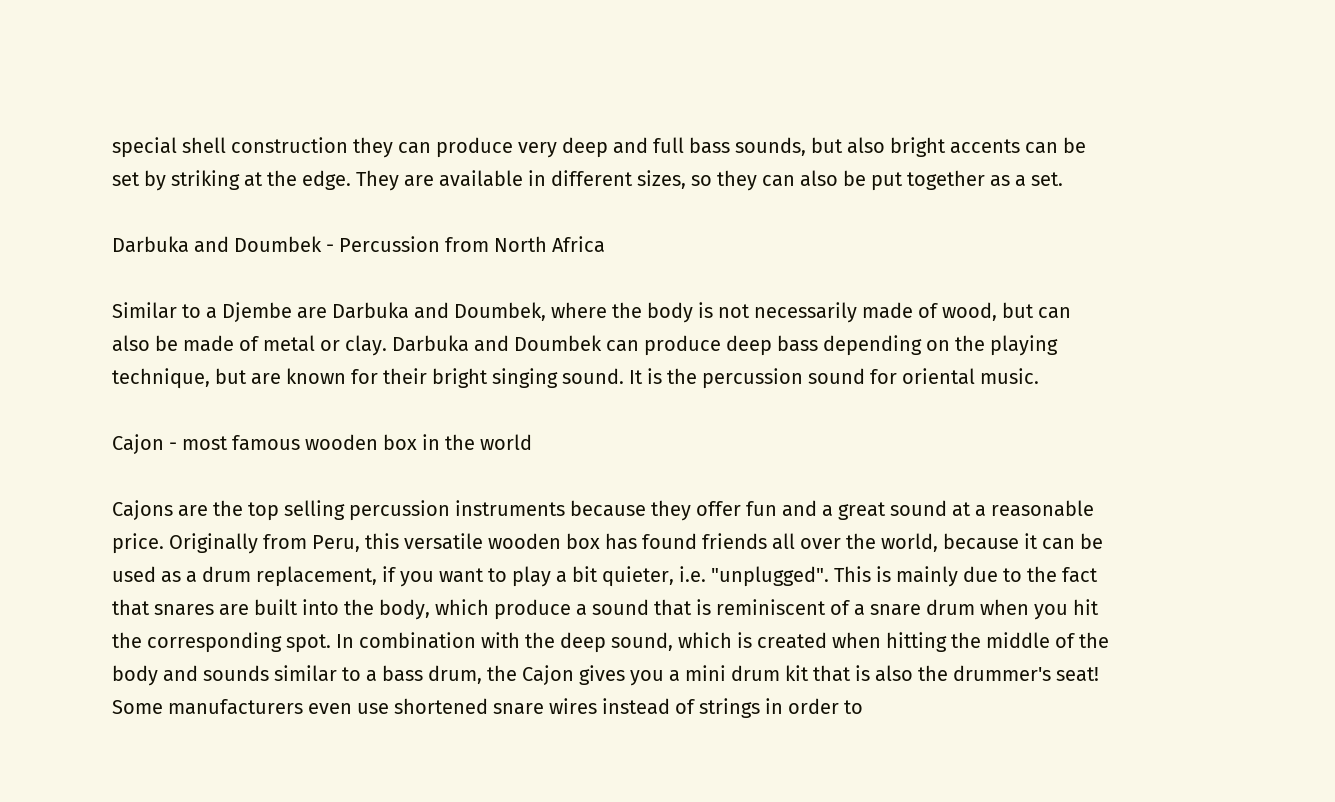special shell construction they can produce very deep and full bass sounds, but also bright accents can be set by striking at the edge. They are available in different sizes, so they can also be put together as a set.

Darbuka and Doumbek - Percussion from North Africa

Similar to a Djembe are Darbuka and Doumbek, where the body is not necessarily made of wood, but can also be made of metal or clay. Darbuka and Doumbek can produce deep bass depending on the playing technique, but are known for their bright singing sound. It is the percussion sound for oriental music.

Cajon - most famous wooden box in the world

Cajons are the top selling percussion instruments because they offer fun and a great sound at a reasonable price. Originally from Peru, this versatile wooden box has found friends all over the world, because it can be used as a drum replacement, if you want to play a bit quieter, i.e. "unplugged". This is mainly due to the fact that snares are built into the body, which produce a sound that is reminiscent of a snare drum when you hit the corresponding spot. In combination with the deep sound, which is created when hitting the middle of the body and sounds similar to a bass drum, the Cajon gives you a mini drum kit that is also the drummer's seat! Some manufacturers even use shortened snare wires instead of strings in order to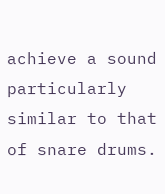achieve a sound particularly similar to that of snare drums.